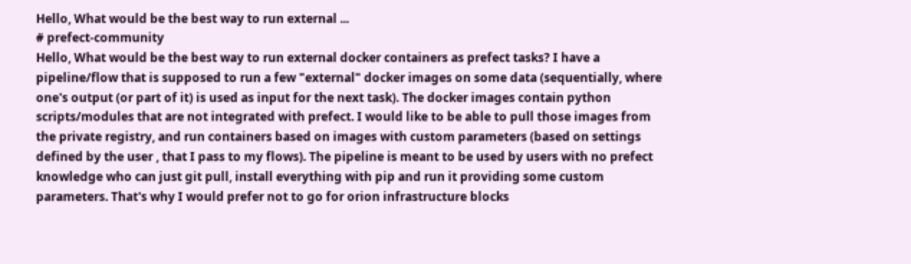Hello, What would be the best way to run external ...
# prefect-community
Hello, What would be the best way to run external docker containers as prefect tasks? I have a pipeline/flow that is supposed to run a few "external" docker images on some data (sequentially, where one's output (or part of it) is used as input for the next task). The docker images contain python scripts/modules that are not integrated with prefect. I would like to be able to pull those images from the private registry, and run containers based on images with custom parameters (based on settings defined by the user , that I pass to my flows). The pipeline is meant to be used by users with no prefect knowledge who can just git pull, install everything with pip and run it providing some custom parameters. That's why I would prefer not to go for orion infrastructure blocks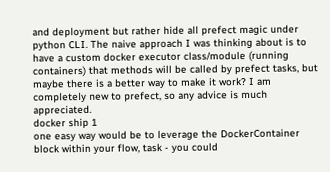and deployment but rather hide all prefect magic under python CLI. The naive approach I was thinking about is to have a custom docker executor class/module (running containers) that methods will be called by prefect tasks, but maybe there is a better way to make it work? I am completely new to prefect, so any advice is much appreciated.
docker ship 1
one easy way would be to leverage the DockerContainer block within your flow, task - you could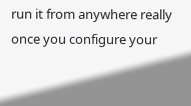run it from anywhere really once you configure your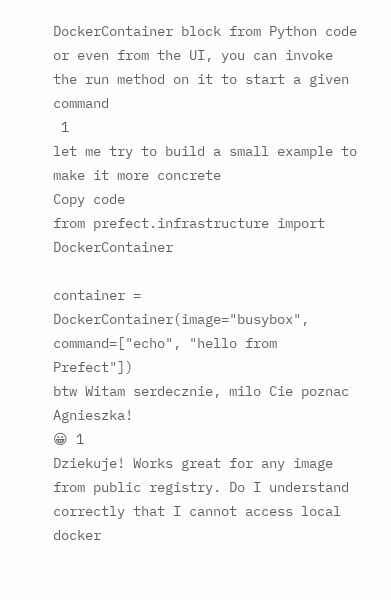DockerContainer block from Python code or even from the UI, you can invoke the run method on it to start a given command
 1
let me try to build a small example to make it more concrete
Copy code
from prefect.infrastructure import DockerContainer

container = DockerContainer(image="busybox", command=["echo", "hello from Prefect"])
btw Witam serdecznie, milo Cie poznac Agnieszka!
😀 1
Dziekuje! Works great for any image from public registry. Do I understand correctly that I cannot access local docker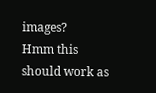images?
Hmm this should work as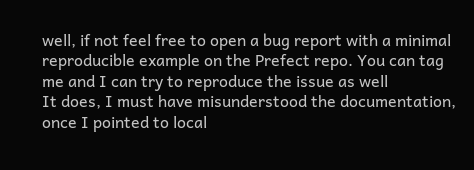well, if not feel free to open a bug report with a minimal reproducible example on the Prefect repo. You can tag me and I can try to reproduce the issue as well
It does, I must have misunderstood the documentation, once I pointed to local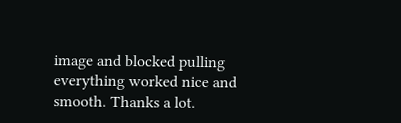image and blocked pulling everything worked nice and smooth. Thanks a lot.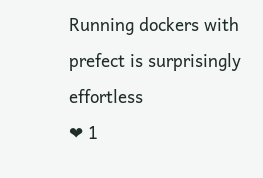Running dockers with prefect is surprisingly effortless
❤ 1